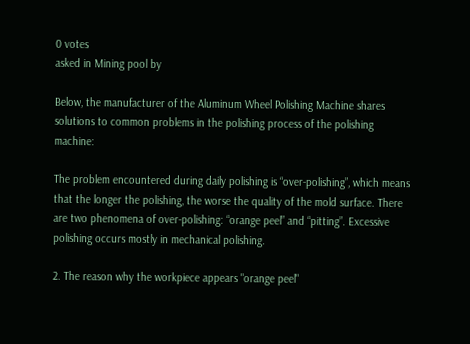0 votes
asked in Mining pool by

Below, the manufacturer of the Aluminum Wheel Polishing Machine shares solutions to common problems in the polishing process of the polishing machine:

The problem encountered during daily polishing is “over-polishing”, which means that the longer the polishing, the worse the quality of the mold surface. There are two phenomena of over-polishing: “orange peel” and “pitting”. Excessive polishing occurs mostly in mechanical polishing.

2. The reason why the workpiece appears "orange peel"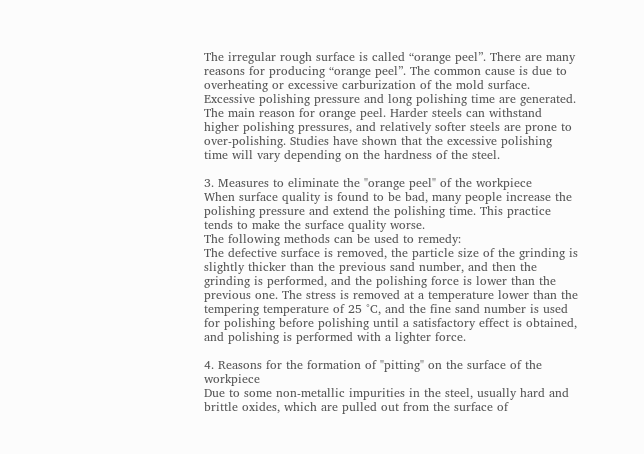The irregular rough surface is called “orange peel”. There are many reasons for producing “orange peel”. The common cause is due to overheating or excessive carburization of the mold surface. Excessive polishing pressure and long polishing time are generated. The main reason for orange peel. Harder steels can withstand higher polishing pressures, and relatively softer steels are prone to over-polishing. Studies have shown that the excessive polishing time will vary depending on the hardness of the steel.

3. Measures to eliminate the "orange peel" of the workpiece
When surface quality is found to be bad, many people increase the polishing pressure and extend the polishing time. This practice tends to make the surface quality worse.
The following methods can be used to remedy:
The defective surface is removed, the particle size of the grinding is slightly thicker than the previous sand number, and then the grinding is performed, and the polishing force is lower than the previous one. The stress is removed at a temperature lower than the tempering temperature of 25 °C, and the fine sand number is used for polishing before polishing until a satisfactory effect is obtained, and polishing is performed with a lighter force.

4. Reasons for the formation of "pitting" on the surface of the workpiece
Due to some non-metallic impurities in the steel, usually hard and brittle oxides, which are pulled out from the surface of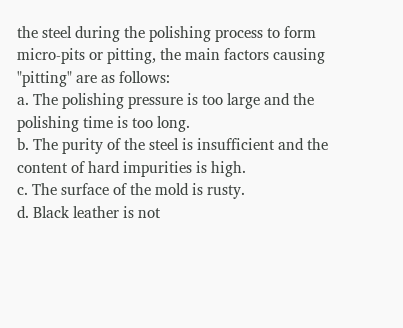the steel during the polishing process to form micro-pits or pitting, the main factors causing "pitting" are as follows:
a. The polishing pressure is too large and the polishing time is too long.
b. The purity of the steel is insufficient and the content of hard impurities is high.
c. The surface of the mold is rusty.
d. Black leather is not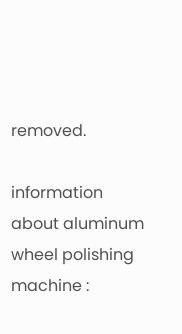removed.

information about aluminum wheel polishing machine :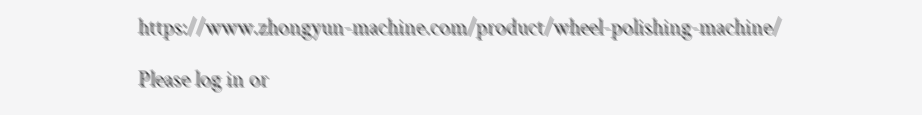https://www.zhongyun-machine.com/product/wheel-polishing-machine/

Please log in or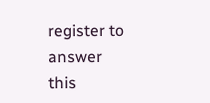register to answer this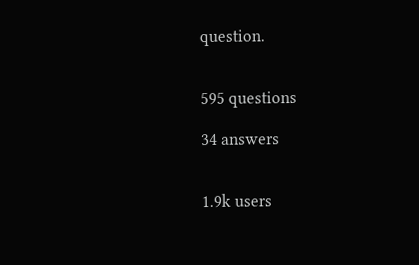question.


595 questions

34 answers


1.9k users